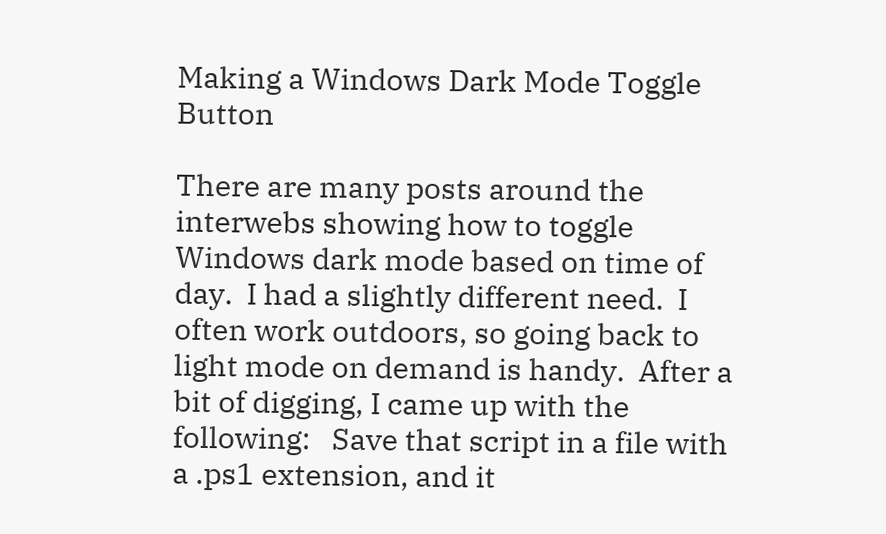Making a Windows Dark Mode Toggle Button

There are many posts around the interwebs showing how to toggle Windows dark mode based on time of day.  I had a slightly different need.  I often work outdoors, so going back to light mode on demand is handy.  After a bit of digging, I came up with the following:   Save that script in a file with a .ps1 extension, and it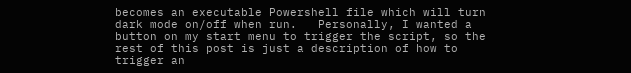becomes an executable Powershell file which will turn dark mode on/off when run.   Personally, I wanted a button on my start menu to trigger the script, so the rest of this post is just a description of how to trigger an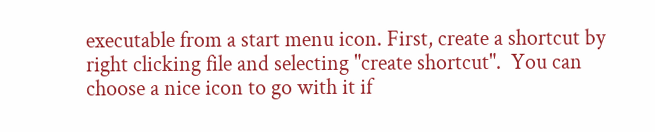executable from a start menu icon. First, create a shortcut by right clicking file and selecting "create shortcut".  You can choose a nice icon to go with it if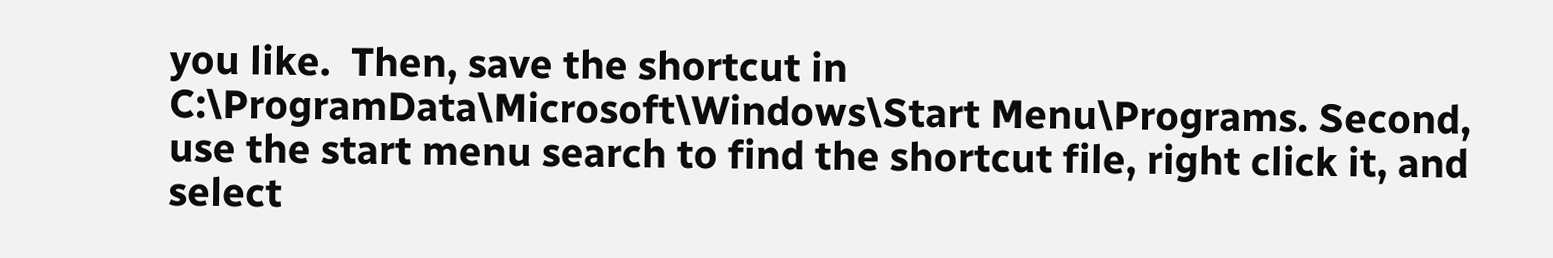you like.  Then, save the shortcut in C:\ProgramData\Microsoft\Windows\Start Menu\Programs. Second, use the start menu search to find the shortcut file, right click it, and select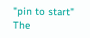"pin to start"    The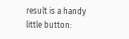result is a handy little button: